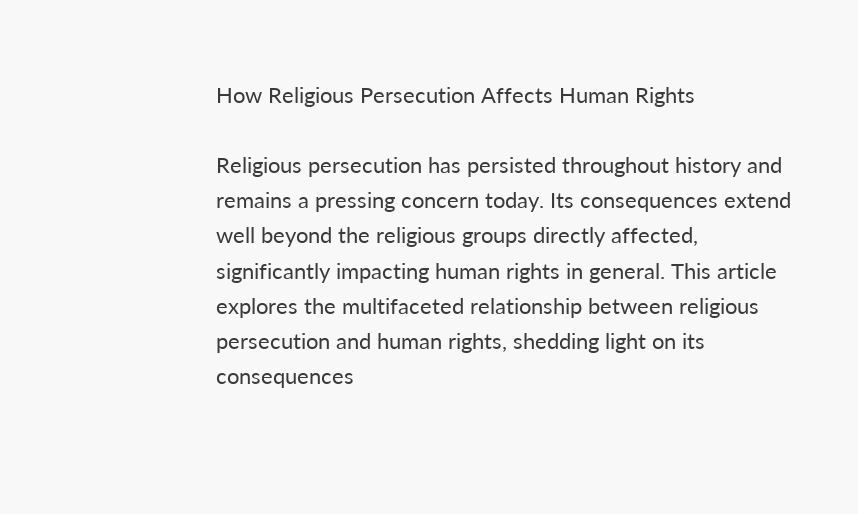How Religious Persecution Affects Human Rights

Religious persecution has persisted throughout history and remains a pressing concern today. Its consequences extend well beyond the religious groups directly affected, significantly impacting human rights in general. This article explores the multifaceted relationship between religious persecution and human rights, shedding light on its consequences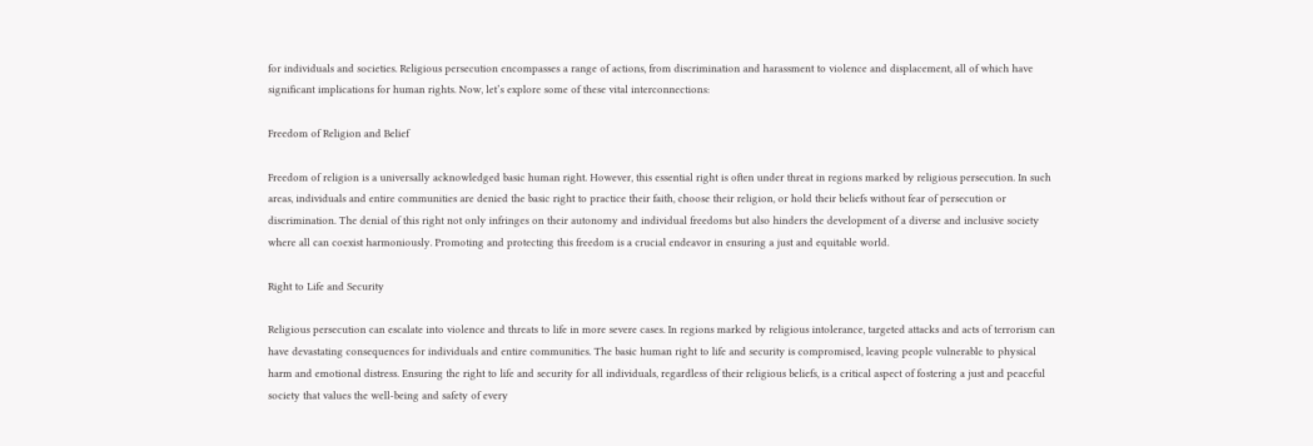for individuals and societies. Religious persecution encompasses a range of actions, from discrimination and harassment to violence and displacement, all of which have significant implications for human rights. Now, let’s explore some of these vital interconnections:

Freedom of Religion and Belief

Freedom of religion is a universally acknowledged basic human right. However, this essential right is often under threat in regions marked by religious persecution. In such areas, individuals and entire communities are denied the basic right to practice their faith, choose their religion, or hold their beliefs without fear of persecution or discrimination. The denial of this right not only infringes on their autonomy and individual freedoms but also hinders the development of a diverse and inclusive society where all can coexist harmoniously. Promoting and protecting this freedom is a crucial endeavor in ensuring a just and equitable world.

Right to Life and Security

Religious persecution can escalate into violence and threats to life in more severe cases. In regions marked by religious intolerance, targeted attacks and acts of terrorism can have devastating consequences for individuals and entire communities. The basic human right to life and security is compromised, leaving people vulnerable to physical harm and emotional distress. Ensuring the right to life and security for all individuals, regardless of their religious beliefs, is a critical aspect of fostering a just and peaceful society that values the well-being and safety of every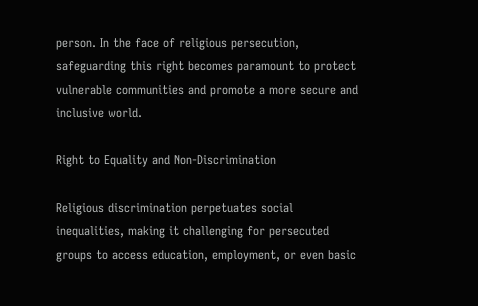person. In the face of religious persecution, safeguarding this right becomes paramount to protect vulnerable communities and promote a more secure and inclusive world.

Right to Equality and Non-Discrimination

Religious discrimination perpetuates social inequalities, making it challenging for persecuted groups to access education, employment, or even basic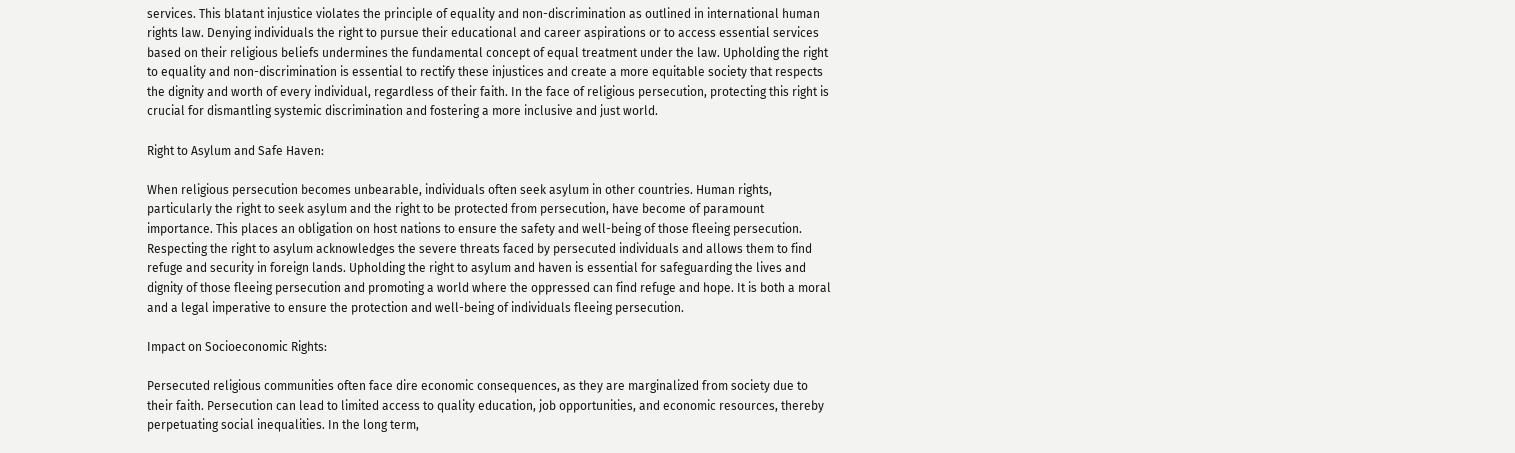services. This blatant injustice violates the principle of equality and non-discrimination as outlined in international human rights law. Denying individuals the right to pursue their educational and career aspirations or to access essential services based on their religious beliefs undermines the fundamental concept of equal treatment under the law. Upholding the right to equality and non-discrimination is essential to rectify these injustices and create a more equitable society that respects the dignity and worth of every individual, regardless of their faith. In the face of religious persecution, protecting this right is crucial for dismantling systemic discrimination and fostering a more inclusive and just world.

Right to Asylum and Safe Haven:

When religious persecution becomes unbearable, individuals often seek asylum in other countries. Human rights, particularly the right to seek asylum and the right to be protected from persecution, have become of paramount importance. This places an obligation on host nations to ensure the safety and well-being of those fleeing persecution. Respecting the right to asylum acknowledges the severe threats faced by persecuted individuals and allows them to find refuge and security in foreign lands. Upholding the right to asylum and haven is essential for safeguarding the lives and dignity of those fleeing persecution and promoting a world where the oppressed can find refuge and hope. It is both a moral and a legal imperative to ensure the protection and well-being of individuals fleeing persecution.

Impact on Socioeconomic Rights:

Persecuted religious communities often face dire economic consequences, as they are marginalized from society due to their faith. Persecution can lead to limited access to quality education, job opportunities, and economic resources, thereby perpetuating social inequalities. In the long term,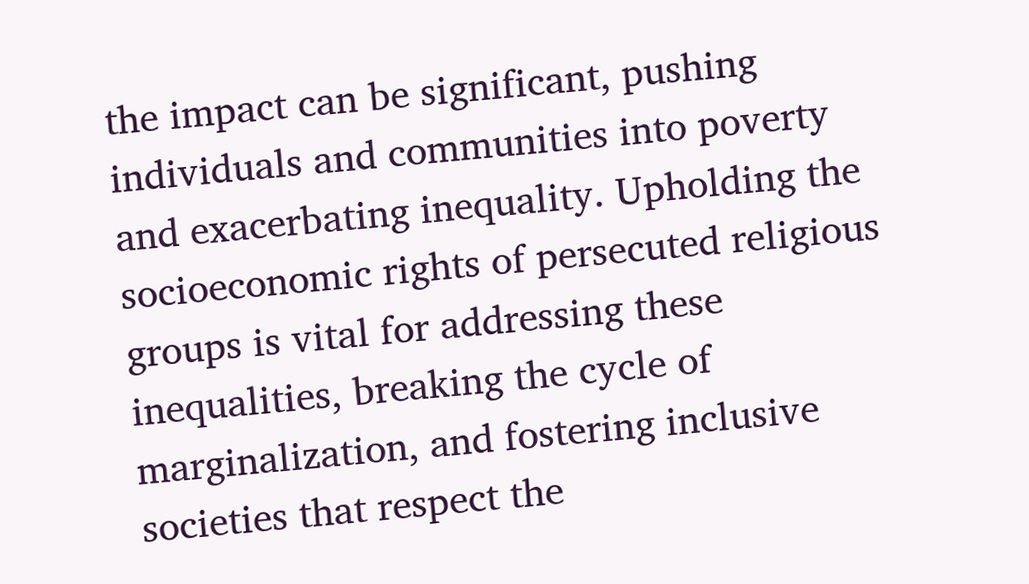the impact can be significant, pushing individuals and communities into poverty and exacerbating inequality. Upholding the socioeconomic rights of persecuted religious groups is vital for addressing these inequalities, breaking the cycle of marginalization, and fostering inclusive societies that respect the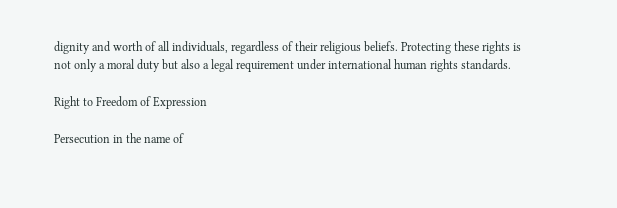dignity and worth of all individuals, regardless of their religious beliefs. Protecting these rights is not only a moral duty but also a legal requirement under international human rights standards.

Right to Freedom of Expression

Persecution in the name of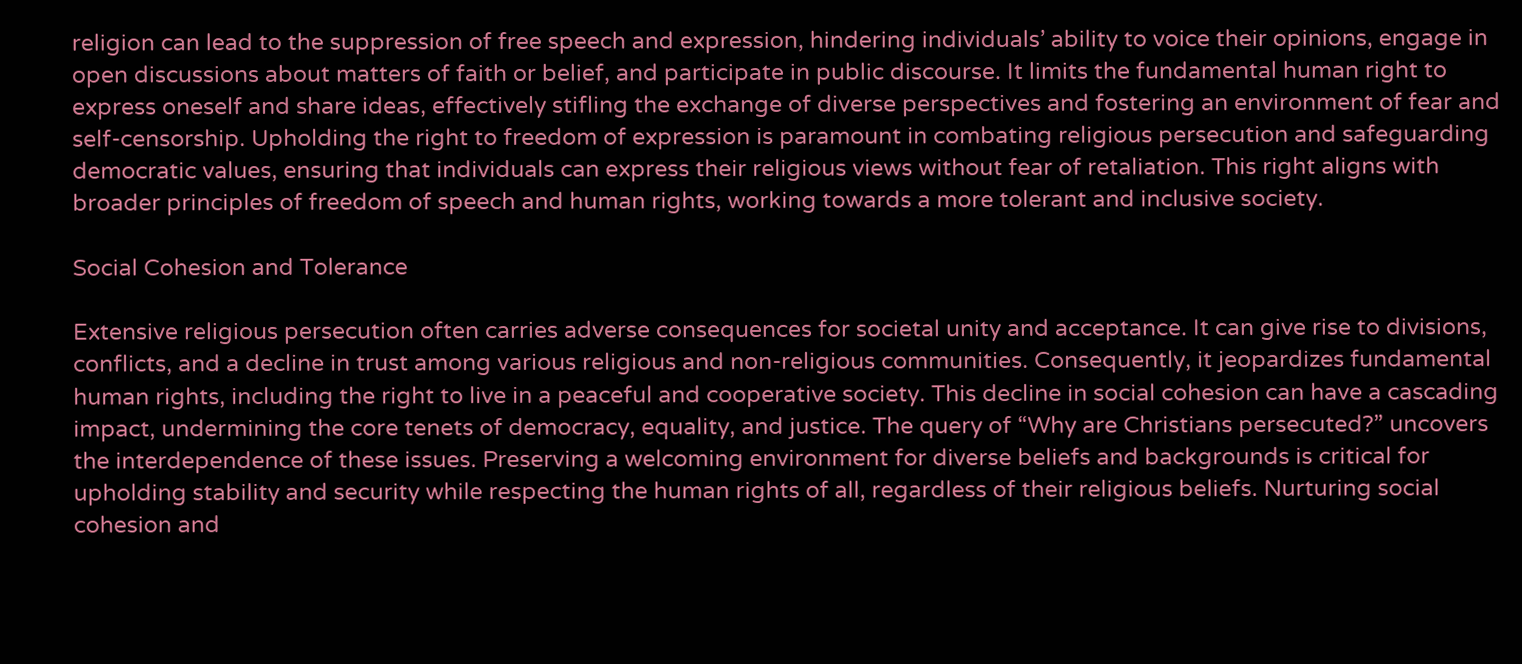religion can lead to the suppression of free speech and expression, hindering individuals’ ability to voice their opinions, engage in open discussions about matters of faith or belief, and participate in public discourse. It limits the fundamental human right to express oneself and share ideas, effectively stifling the exchange of diverse perspectives and fostering an environment of fear and self-censorship. Upholding the right to freedom of expression is paramount in combating religious persecution and safeguarding democratic values, ensuring that individuals can express their religious views without fear of retaliation. This right aligns with broader principles of freedom of speech and human rights, working towards a more tolerant and inclusive society.

Social Cohesion and Tolerance

Extensive religious persecution often carries adverse consequences for societal unity and acceptance. It can give rise to divisions, conflicts, and a decline in trust among various religious and non-religious communities. Consequently, it jeopardizes fundamental human rights, including the right to live in a peaceful and cooperative society. This decline in social cohesion can have a cascading impact, undermining the core tenets of democracy, equality, and justice. The query of “Why are Christians persecuted?” uncovers the interdependence of these issues. Preserving a welcoming environment for diverse beliefs and backgrounds is critical for upholding stability and security while respecting the human rights of all, regardless of their religious beliefs. Nurturing social cohesion and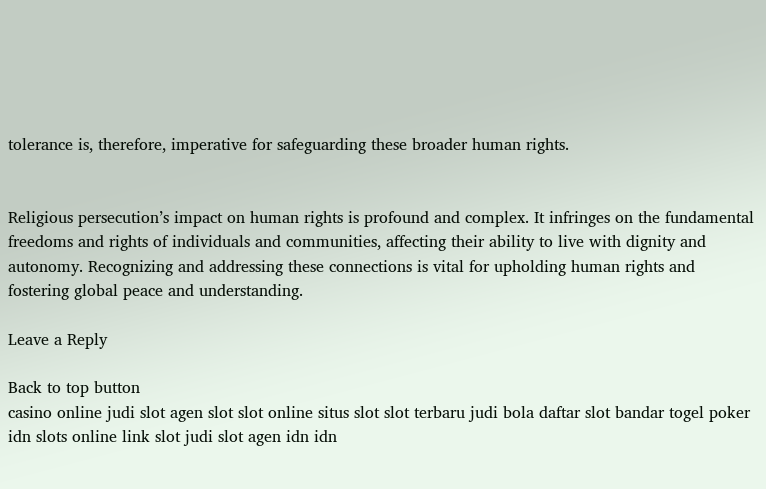tolerance is, therefore, imperative for safeguarding these broader human rights.


Religious persecution’s impact on human rights is profound and complex. It infringes on the fundamental freedoms and rights of individuals and communities, affecting their ability to live with dignity and autonomy. Recognizing and addressing these connections is vital for upholding human rights and fostering global peace and understanding.

Leave a Reply

Back to top button
casino online judi slot agen slot slot online situs slot slot terbaru judi bola daftar slot bandar togel poker idn slots online link slot judi slot agen idn idn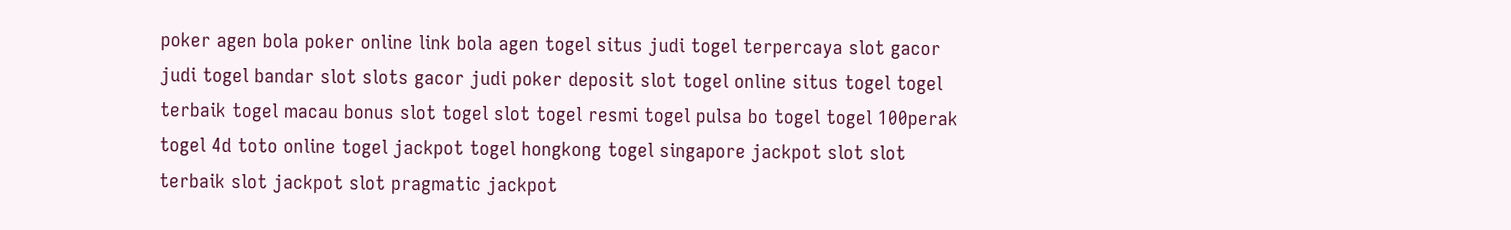poker agen bola poker online link bola agen togel situs judi togel terpercaya slot gacor judi togel bandar slot slots gacor judi poker deposit slot togel online situs togel togel terbaik togel macau bonus slot togel slot togel resmi togel pulsa bo togel togel 100perak togel 4d toto online togel jackpot togel hongkong togel singapore jackpot slot slot terbaik slot jackpot slot pragmatic jackpot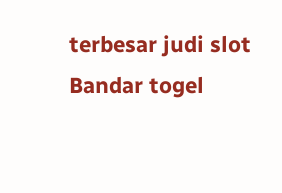terbesar judi slot Bandar togel